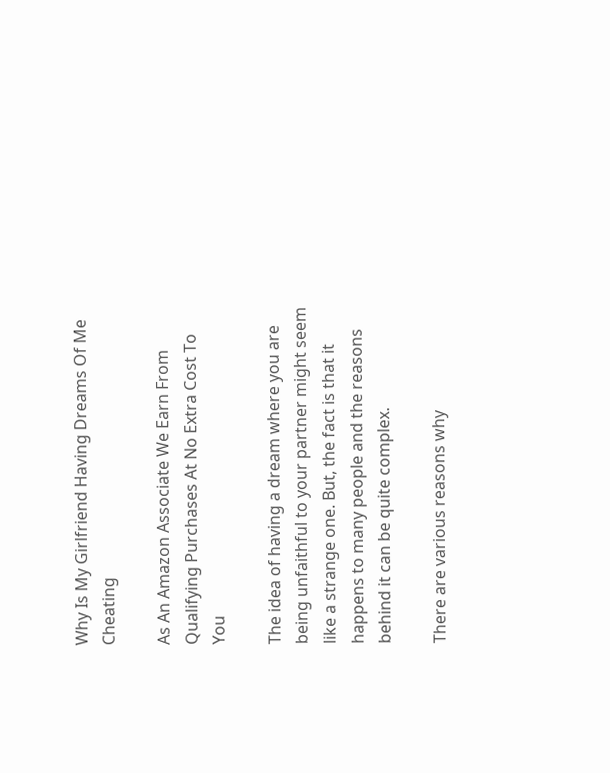Why Is My Girlfriend Having Dreams Of Me Cheating

As An Amazon Associate We Earn From Qualifying Purchases At No Extra Cost To You

The idea of having a dream where you are being unfaithful to your partner might seem like a strange one. But, the fact is that it happens to many people and the reasons behind it can be quite complex.

There are various reasons why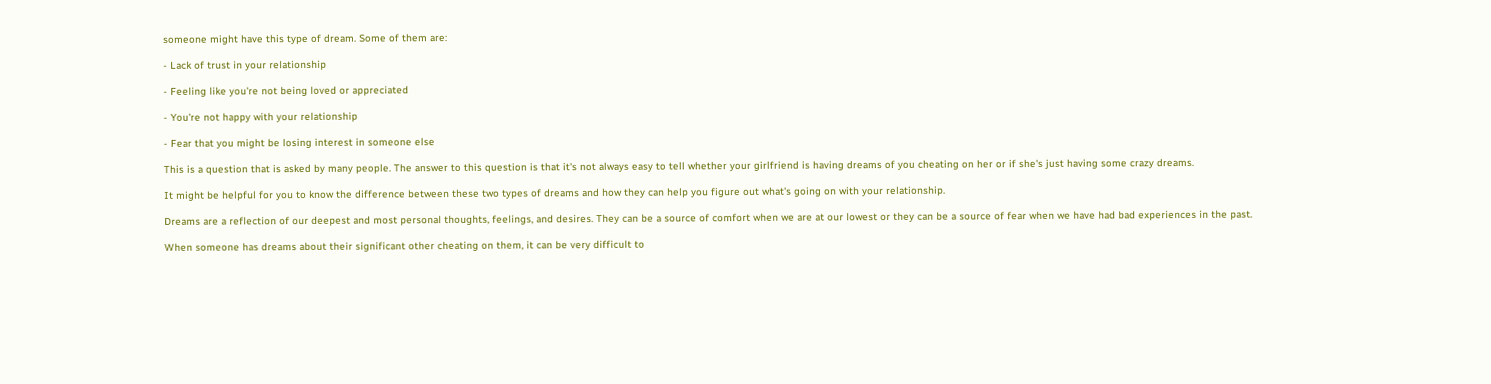someone might have this type of dream. Some of them are:

- Lack of trust in your relationship

- Feeling like you're not being loved or appreciated

- You're not happy with your relationship

- Fear that you might be losing interest in someone else

This is a question that is asked by many people. The answer to this question is that it's not always easy to tell whether your girlfriend is having dreams of you cheating on her or if she's just having some crazy dreams.

It might be helpful for you to know the difference between these two types of dreams and how they can help you figure out what's going on with your relationship.

Dreams are a reflection of our deepest and most personal thoughts, feelings, and desires. They can be a source of comfort when we are at our lowest or they can be a source of fear when we have had bad experiences in the past.

When someone has dreams about their significant other cheating on them, it can be very difficult to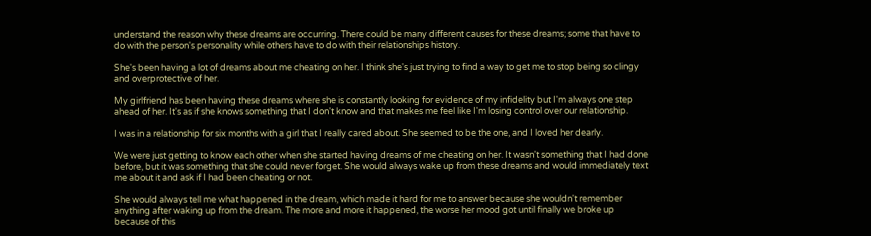understand the reason why these dreams are occurring. There could be many different causes for these dreams; some that have to do with the person's personality while others have to do with their relationships history.

She's been having a lot of dreams about me cheating on her. I think she's just trying to find a way to get me to stop being so clingy and overprotective of her.

My girlfriend has been having these dreams where she is constantly looking for evidence of my infidelity but I'm always one step ahead of her. It's as if she knows something that I don't know and that makes me feel like I'm losing control over our relationship.

I was in a relationship for six months with a girl that I really cared about. She seemed to be the one, and I loved her dearly.

We were just getting to know each other when she started having dreams of me cheating on her. It wasn't something that I had done before, but it was something that she could never forget. She would always wake up from these dreams and would immediately text me about it and ask if I had been cheating or not.

She would always tell me what happened in the dream, which made it hard for me to answer because she wouldn't remember anything after waking up from the dream. The more and more it happened, the worse her mood got until finally we broke up because of this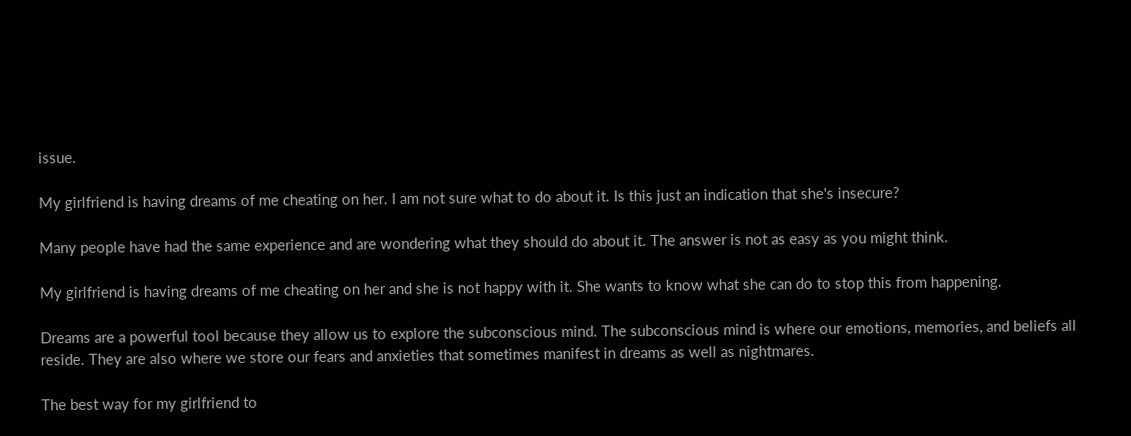issue.

My girlfriend is having dreams of me cheating on her. I am not sure what to do about it. Is this just an indication that she's insecure?

Many people have had the same experience and are wondering what they should do about it. The answer is not as easy as you might think.

My girlfriend is having dreams of me cheating on her and she is not happy with it. She wants to know what she can do to stop this from happening.

Dreams are a powerful tool because they allow us to explore the subconscious mind. The subconscious mind is where our emotions, memories, and beliefs all reside. They are also where we store our fears and anxieties that sometimes manifest in dreams as well as nightmares.

The best way for my girlfriend to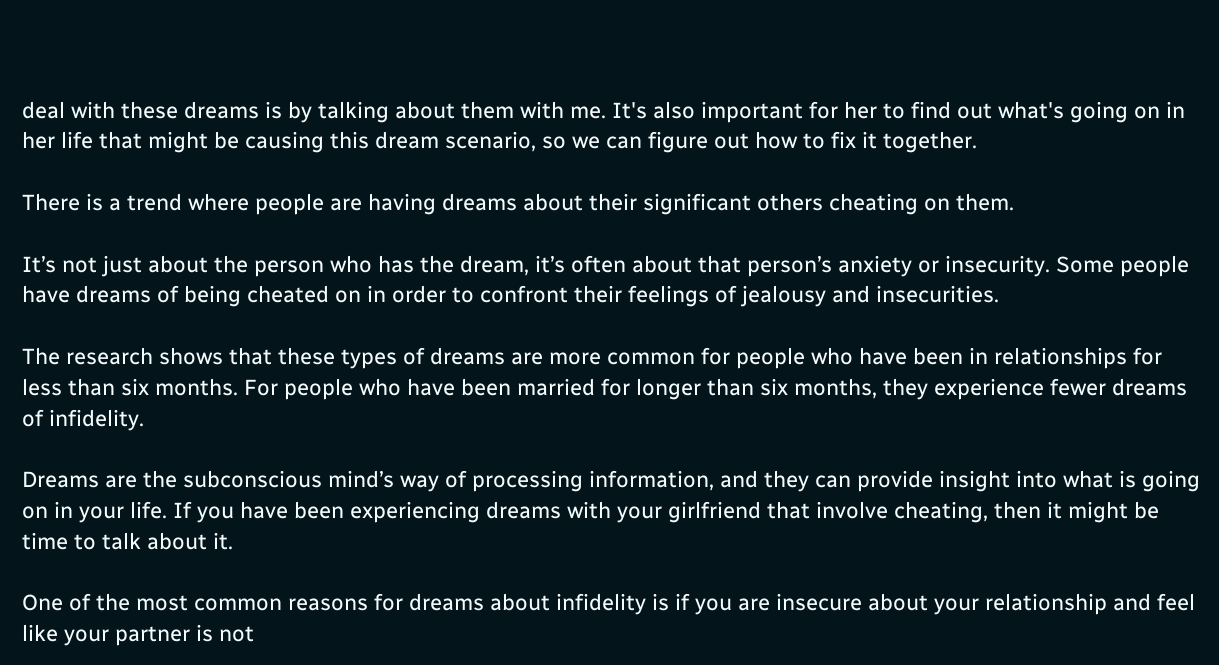deal with these dreams is by talking about them with me. It's also important for her to find out what's going on in her life that might be causing this dream scenario, so we can figure out how to fix it together.

There is a trend where people are having dreams about their significant others cheating on them.

It’s not just about the person who has the dream, it’s often about that person’s anxiety or insecurity. Some people have dreams of being cheated on in order to confront their feelings of jealousy and insecurities.

The research shows that these types of dreams are more common for people who have been in relationships for less than six months. For people who have been married for longer than six months, they experience fewer dreams of infidelity.

Dreams are the subconscious mind’s way of processing information, and they can provide insight into what is going on in your life. If you have been experiencing dreams with your girlfriend that involve cheating, then it might be time to talk about it.

One of the most common reasons for dreams about infidelity is if you are insecure about your relationship and feel like your partner is not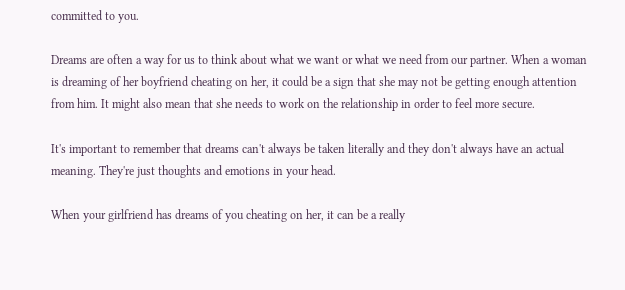committed to you.

Dreams are often a way for us to think about what we want or what we need from our partner. When a woman is dreaming of her boyfriend cheating on her, it could be a sign that she may not be getting enough attention from him. It might also mean that she needs to work on the relationship in order to feel more secure.

It's important to remember that dreams can't always be taken literally and they don't always have an actual meaning. They're just thoughts and emotions in your head.

When your girlfriend has dreams of you cheating on her, it can be a really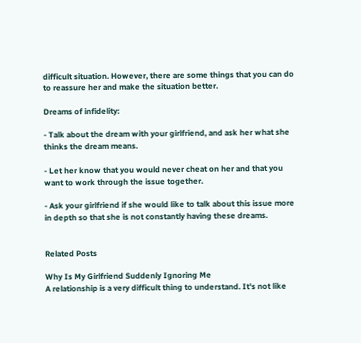difficult situation. However, there are some things that you can do to reassure her and make the situation better.

Dreams of infidelity:

- Talk about the dream with your girlfriend, and ask her what she thinks the dream means.

- Let her know that you would never cheat on her and that you want to work through the issue together.

- Ask your girlfriend if she would like to talk about this issue more in depth so that she is not constantly having these dreams.


Related Posts

Why Is My Girlfriend Suddenly Ignoring Me
A relationship is a very difficult thing to understand. It's not like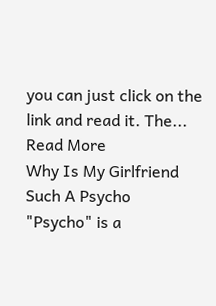you can just click on the link and read it. The...
Read More
Why Is My Girlfriend Such A Psycho
"Psycho" is a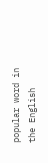popular word in the English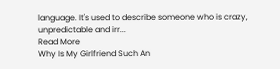language. It's used to describe someone who is crazy, unpredictable and irr...
Read More
Why Is My Girlfriend Such An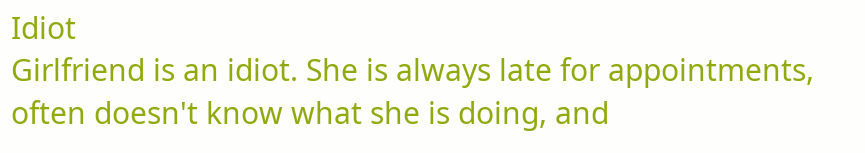Idiot
Girlfriend is an idiot. She is always late for appointments, often doesn't know what she is doing, and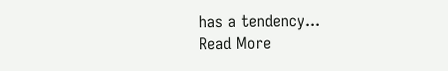has a tendency...
Read More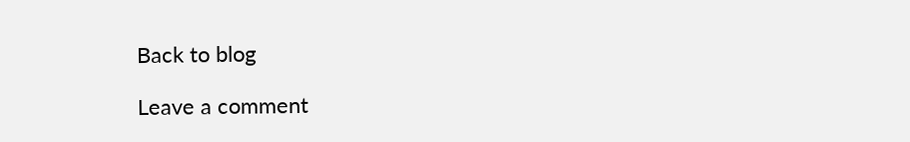Back to blog

Leave a comment